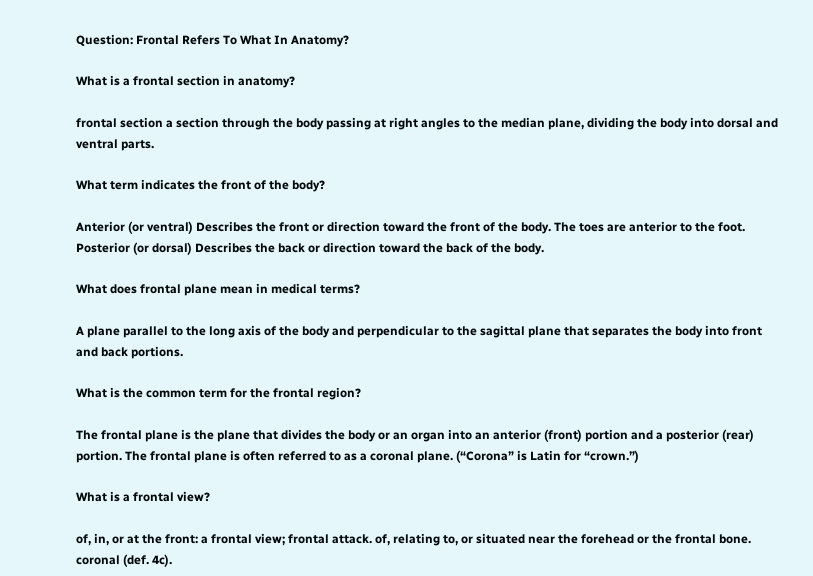Question: Frontal Refers To What In Anatomy?

What is a frontal section in anatomy?

frontal section a section through the body passing at right angles to the median plane, dividing the body into dorsal and ventral parts.

What term indicates the front of the body?

Anterior (or ventral) Describes the front or direction toward the front of the body. The toes are anterior to the foot. Posterior (or dorsal) Describes the back or direction toward the back of the body.

What does frontal plane mean in medical terms?

A plane parallel to the long axis of the body and perpendicular to the sagittal plane that separates the body into front and back portions.

What is the common term for the frontal region?

The frontal plane is the plane that divides the body or an organ into an anterior (front) portion and a posterior (rear) portion. The frontal plane is often referred to as a coronal plane. (“Corona” is Latin for “crown.”)

What is a frontal view?

of, in, or at the front: a frontal view; frontal attack. of, relating to, or situated near the forehead or the frontal bone. coronal (def. 4c).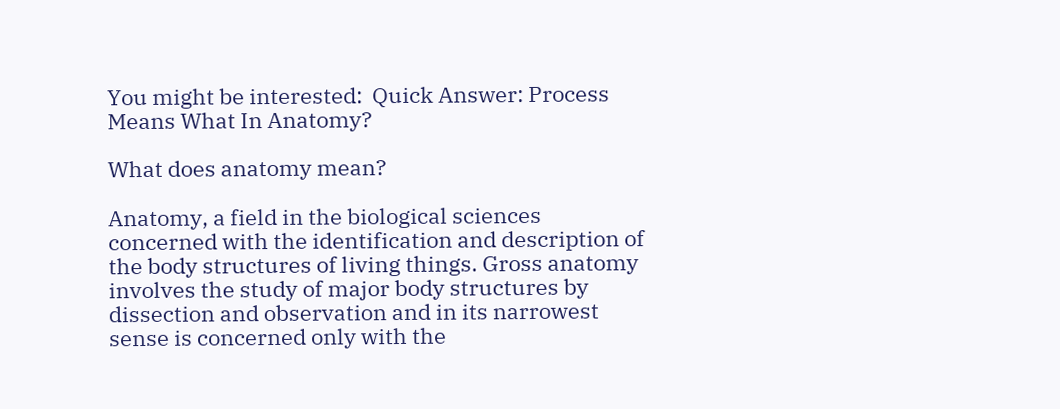You might be interested:  Quick Answer: Process Means What In Anatomy?

What does anatomy mean?

Anatomy, a field in the biological sciences concerned with the identification and description of the body structures of living things. Gross anatomy involves the study of major body structures by dissection and observation and in its narrowest sense is concerned only with the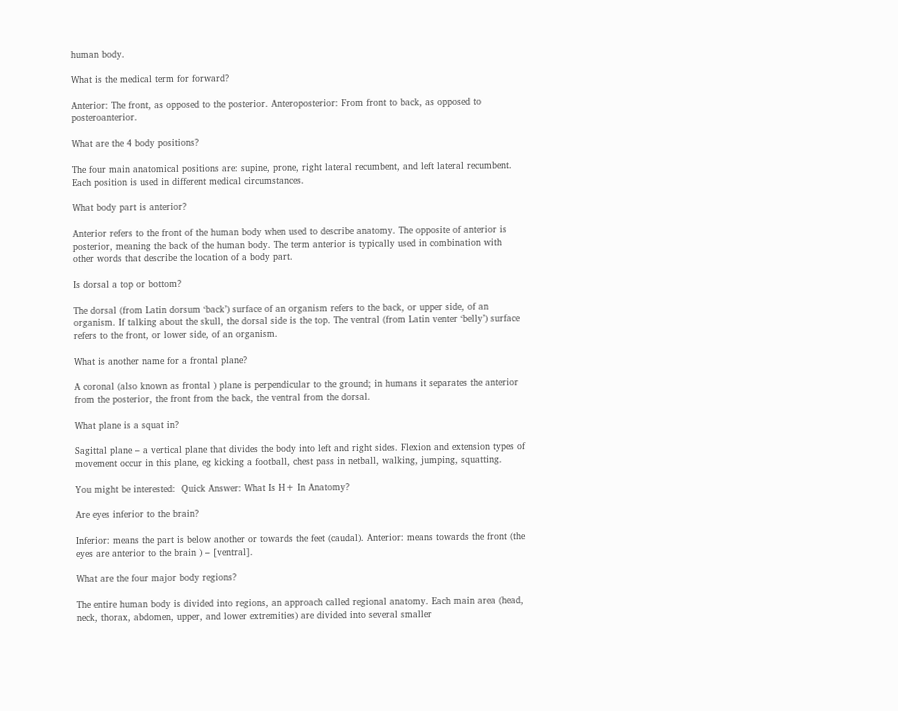human body.

What is the medical term for forward?

Anterior: The front, as opposed to the posterior. Anteroposterior: From front to back, as opposed to posteroanterior.

What are the 4 body positions?

The four main anatomical positions are: supine, prone, right lateral recumbent, and left lateral recumbent. Each position is used in different medical circumstances.

What body part is anterior?

Anterior refers to the front of the human body when used to describe anatomy. The opposite of anterior is posterior, meaning the back of the human body. The term anterior is typically used in combination with other words that describe the location of a body part.

Is dorsal a top or bottom?

The dorsal (from Latin dorsum ‘back’) surface of an organism refers to the back, or upper side, of an organism. If talking about the skull, the dorsal side is the top. The ventral (from Latin venter ‘belly’) surface refers to the front, or lower side, of an organism.

What is another name for a frontal plane?

A coronal (also known as frontal ) plane is perpendicular to the ground; in humans it separates the anterior from the posterior, the front from the back, the ventral from the dorsal.

What plane is a squat in?

Sagittal plane – a vertical plane that divides the body into left and right sides. Flexion and extension types of movement occur in this plane, eg kicking a football, chest pass in netball, walking, jumping, squatting.

You might be interested:  Quick Answer: What Is H+ In Anatomy?

Are eyes inferior to the brain?

Inferior: means the part is below another or towards the feet (caudal). Anterior: means towards the front (the eyes are anterior to the brain ) – [ventral].

What are the four major body regions?

The entire human body is divided into regions, an approach called regional anatomy. Each main area (head, neck, thorax, abdomen, upper, and lower extremities) are divided into several smaller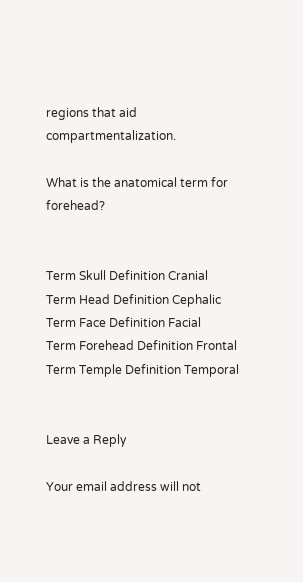regions that aid compartmentalization.

What is the anatomical term for forehead?


Term Skull Definition Cranial
Term Head Definition Cephalic
Term Face Definition Facial
Term Forehead Definition Frontal
Term Temple Definition Temporal


Leave a Reply

Your email address will not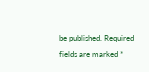be published. Required fields are marked *